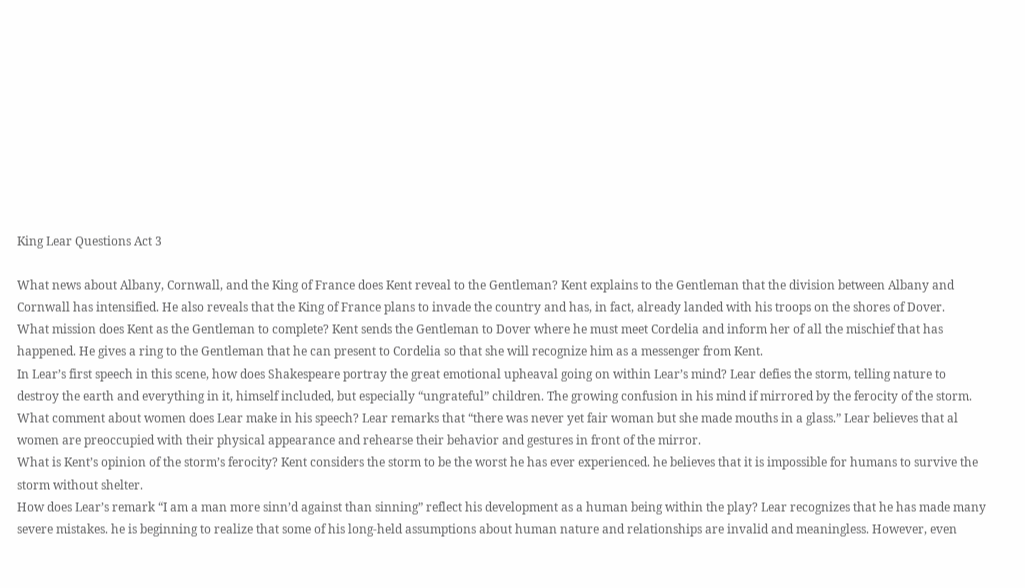King Lear Questions Act 3

What news about Albany, Cornwall, and the King of France does Kent reveal to the Gentleman? Kent explains to the Gentleman that the division between Albany and Cornwall has intensified. He also reveals that the King of France plans to invade the country and has, in fact, already landed with his troops on the shores of Dover.
What mission does Kent as the Gentleman to complete? Kent sends the Gentleman to Dover where he must meet Cordelia and inform her of all the mischief that has happened. He gives a ring to the Gentleman that he can present to Cordelia so that she will recognize him as a messenger from Kent.
In Lear’s first speech in this scene, how does Shakespeare portray the great emotional upheaval going on within Lear’s mind? Lear defies the storm, telling nature to destroy the earth and everything in it, himself included, but especially “ungrateful” children. The growing confusion in his mind if mirrored by the ferocity of the storm.
What comment about women does Lear make in his speech? Lear remarks that “there was never yet fair woman but she made mouths in a glass.” Lear believes that al women are preoccupied with their physical appearance and rehearse their behavior and gestures in front of the mirror.
What is Kent’s opinion of the storm’s ferocity? Kent considers the storm to be the worst he has ever experienced. he believes that it is impossible for humans to survive the storm without shelter.
How does Lear’s remark “I am a man more sinn’d against than sinning” reflect his development as a human being within the play? Lear recognizes that he has made many severe mistakes. he is beginning to realize that some of his long-held assumptions about human nature and relationships are invalid and meaningless. However, even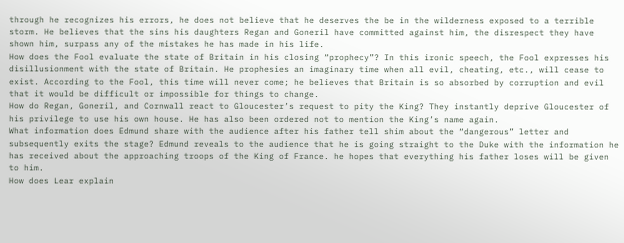through he recognizes his errors, he does not believe that he deserves the be in the wilderness exposed to a terrible storm. He believes that the sins his daughters Regan and Goneril have committed against him, the disrespect they have shown him, surpass any of the mistakes he has made in his life.
How does the Fool evaluate the state of Britain in his closing “prophecy”? In this ironic speech, the Fool expresses his disillusionment with the state of Britain. He prophesies an imaginary time when all evil, cheating, etc., will cease to exist. According to the Fool, this time will never come; he believes that Britain is so absorbed by corruption and evil that it would be difficult or impossible for things to change.
How do Regan, Goneril, and Cornwall react to Gloucester’s request to pity the King? They instantly deprive Gloucester of his privilege to use his own house. He has also been ordered not to mention the King’s name again.
What information does Edmund share with the audience after his father tell shim about the “dangerous” letter and subsequently exits the stage? Edmund reveals to the audience that he is going straight to the Duke with the information he has received about the approaching troops of the King of France. he hopes that everything his father loses will be given to him.
How does Lear explain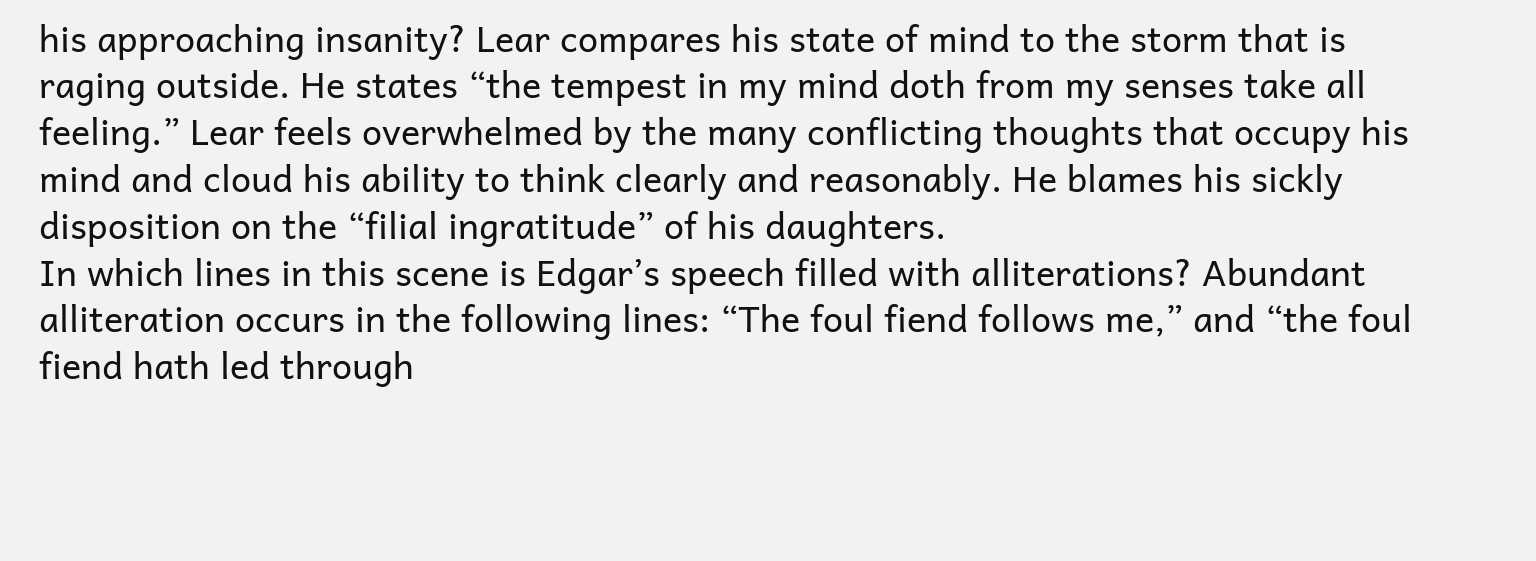his approaching insanity? Lear compares his state of mind to the storm that is raging outside. He states “the tempest in my mind doth from my senses take all feeling.” Lear feels overwhelmed by the many conflicting thoughts that occupy his mind and cloud his ability to think clearly and reasonably. He blames his sickly disposition on the “filial ingratitude” of his daughters.
In which lines in this scene is Edgar’s speech filled with alliterations? Abundant alliteration occurs in the following lines: “The foul fiend follows me,” and “the foul fiend hath led through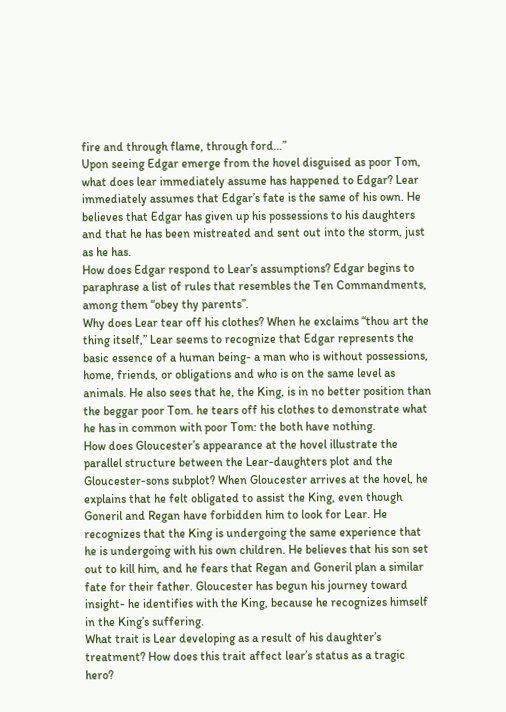fire and through flame, through ford…”
Upon seeing Edgar emerge from the hovel disguised as poor Tom, what does lear immediately assume has happened to Edgar? Lear immediately assumes that Edgar’s fate is the same of his own. He believes that Edgar has given up his possessions to his daughters and that he has been mistreated and sent out into the storm, just as he has.
How does Edgar respond to Lear’s assumptions? Edgar begins to paraphrase a list of rules that resembles the Ten Commandments, among them “obey thy parents”.
Why does Lear tear off his clothes? When he exclaims “thou art the thing itself,” Lear seems to recognize that Edgar represents the basic essence of a human being- a man who is without possessions, home, friends, or obligations and who is on the same level as animals. He also sees that he, the King, is in no better position than the beggar poor Tom. he tears off his clothes to demonstrate what he has in common with poor Tom: the both have nothing.
How does Gloucester’s appearance at the hovel illustrate the parallel structure between the Lear-daughters plot and the Gloucester-sons subplot? When Gloucester arrives at the hovel, he explains that he felt obligated to assist the King, even though Goneril and Regan have forbidden him to look for Lear. He recognizes that the King is undergoing the same experience that he is undergoing with his own children. He believes that his son set out to kill him, and he fears that Regan and Goneril plan a similar fate for their father. Gloucester has begun his journey toward insight- he identifies with the King, because he recognizes himself in the King’s suffering.
What trait is Lear developing as a result of his daughter’s treatment? How does this trait affect lear’s status as a tragic hero?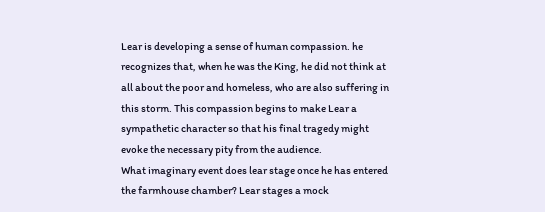Lear is developing a sense of human compassion. he recognizes that, when he was the King, he did not think at all about the poor and homeless, who are also suffering in this storm. This compassion begins to make Lear a sympathetic character so that his final tragedy might evoke the necessary pity from the audience.
What imaginary event does lear stage once he has entered the farmhouse chamber? Lear stages a mock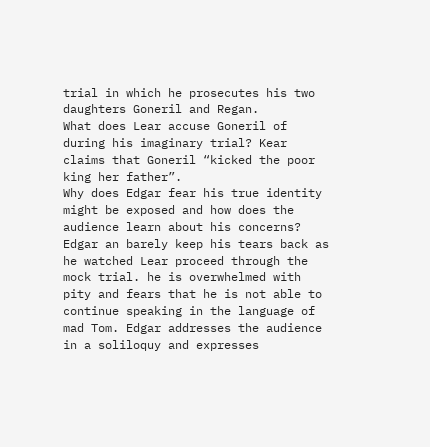trial in which he prosecutes his two daughters Goneril and Regan.
What does Lear accuse Goneril of during his imaginary trial? Kear claims that Goneril “kicked the poor king her father”.
Why does Edgar fear his true identity might be exposed and how does the audience learn about his concerns? Edgar an barely keep his tears back as he watched Lear proceed through the mock trial. he is overwhelmed with pity and fears that he is not able to continue speaking in the language of mad Tom. Edgar addresses the audience in a soliloquy and expresses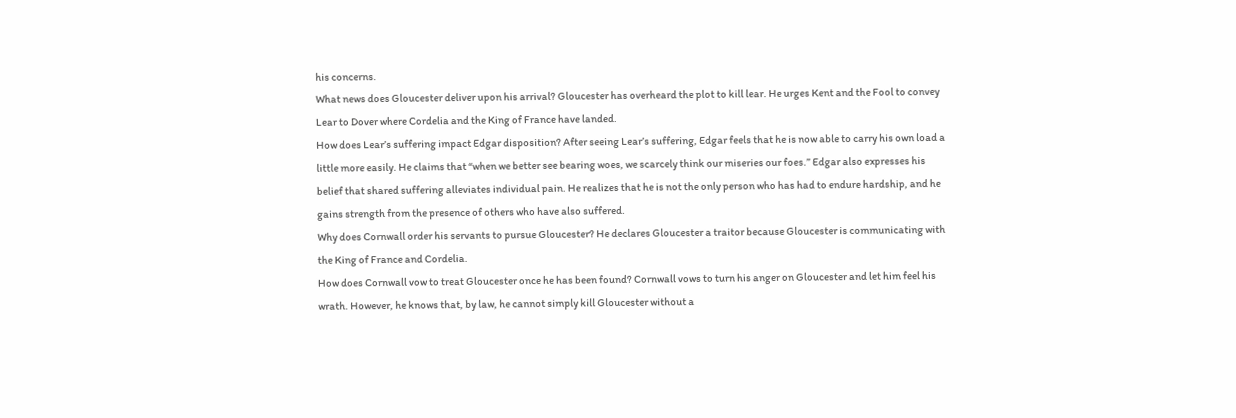his concerns.
What news does Gloucester deliver upon his arrival? Gloucester has overheard the plot to kill lear. He urges Kent and the Fool to convey Lear to Dover where Cordelia and the King of France have landed.
How does Lear’s suffering impact Edgar disposition? After seeing Lear’s suffering, Edgar feels that he is now able to carry his own load a little more easily. He claims that “when we better see bearing woes, we scarcely think our miseries our foes.” Edgar also expresses his belief that shared suffering alleviates individual pain. He realizes that he is not the only person who has had to endure hardship, and he gains strength from the presence of others who have also suffered.
Why does Cornwall order his servants to pursue Gloucester? He declares Gloucester a traitor because Gloucester is communicating with the King of France and Cordelia.
How does Cornwall vow to treat Gloucester once he has been found? Cornwall vows to turn his anger on Gloucester and let him feel his wrath. However, he knows that, by law, he cannot simply kill Gloucester without a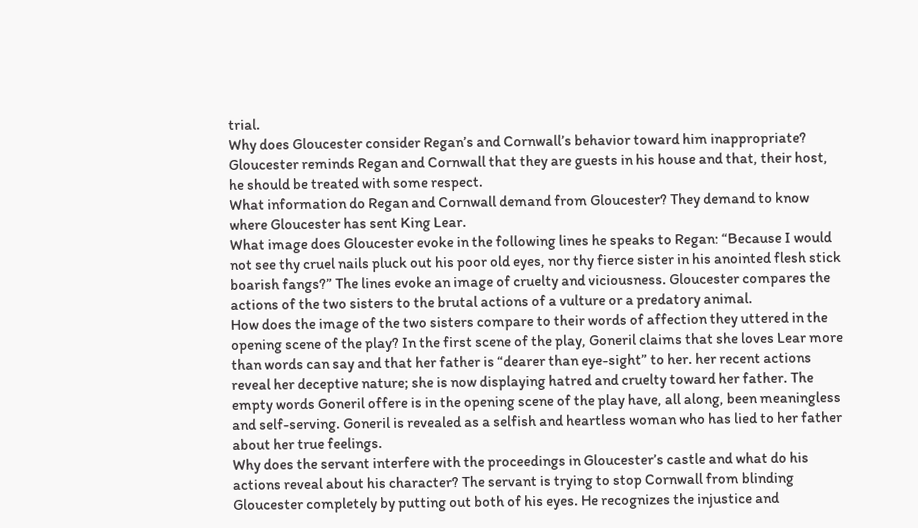trial.
Why does Gloucester consider Regan’s and Cornwall’s behavior toward him inappropriate? Gloucester reminds Regan and Cornwall that they are guests in his house and that, their host, he should be treated with some respect.
What information do Regan and Cornwall demand from Gloucester? They demand to know where Gloucester has sent King Lear.
What image does Gloucester evoke in the following lines he speaks to Regan: “Because I would not see thy cruel nails pluck out his poor old eyes, nor thy fierce sister in his anointed flesh stick boarish fangs?” The lines evoke an image of cruelty and viciousness. Gloucester compares the actions of the two sisters to the brutal actions of a vulture or a predatory animal.
How does the image of the two sisters compare to their words of affection they uttered in the opening scene of the play? In the first scene of the play, Goneril claims that she loves Lear more than words can say and that her father is “dearer than eye-sight” to her. her recent actions reveal her deceptive nature; she is now displaying hatred and cruelty toward her father. The empty words Goneril offere is in the opening scene of the play have, all along, been meaningless and self-serving. Goneril is revealed as a selfish and heartless woman who has lied to her father about her true feelings.
Why does the servant interfere with the proceedings in Gloucester’s castle and what do his actions reveal about his character? The servant is trying to stop Cornwall from blinding Gloucester completely by putting out both of his eyes. He recognizes the injustice and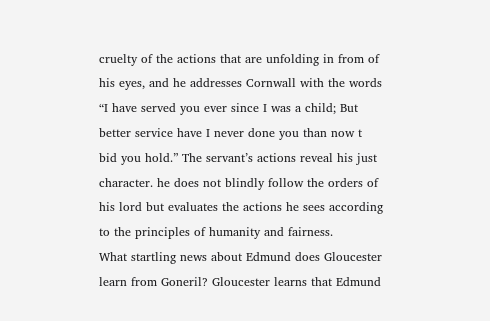cruelty of the actions that are unfolding in from of his eyes, and he addresses Cornwall with the words “I have served you ever since I was a child; But better service have I never done you than now t bid you hold.” The servant’s actions reveal his just character. he does not blindly follow the orders of his lord but evaluates the actions he sees according to the principles of humanity and fairness.
What startling news about Edmund does Gloucester learn from Goneril? Gloucester learns that Edmund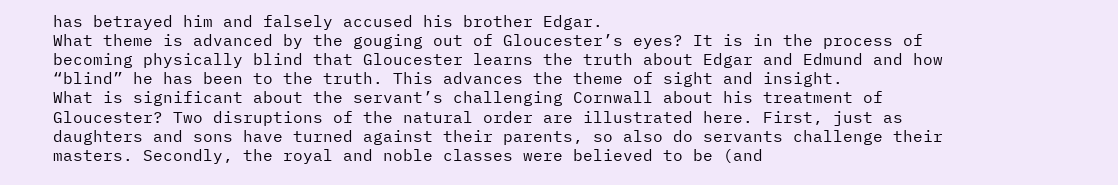has betrayed him and falsely accused his brother Edgar.
What theme is advanced by the gouging out of Gloucester’s eyes? It is in the process of becoming physically blind that Gloucester learns the truth about Edgar and Edmund and how “blind” he has been to the truth. This advances the theme of sight and insight.
What is significant about the servant’s challenging Cornwall about his treatment of Gloucester? Two disruptions of the natural order are illustrated here. First, just as daughters and sons have turned against their parents, so also do servants challenge their masters. Secondly, the royal and noble classes were believed to be (and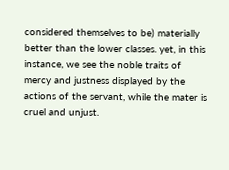considered themselves to be) materially better than the lower classes. yet, in this instance, we see the noble traits of mercy and justness displayed by the actions of the servant, while the mater is cruel and unjust.